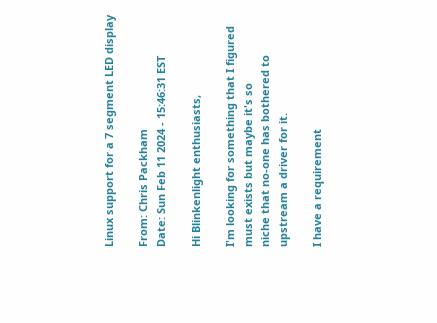Linux support for a 7 segment LED display

From: Chris Packham
Date: Sun Feb 11 2024 - 15:46:31 EST

Hi Blinkenlight enthusiasts,

I'm looking for something that I figured must exists but maybe it's so
niche that no-one has bothered to upstream a driver for it.

I have a requirement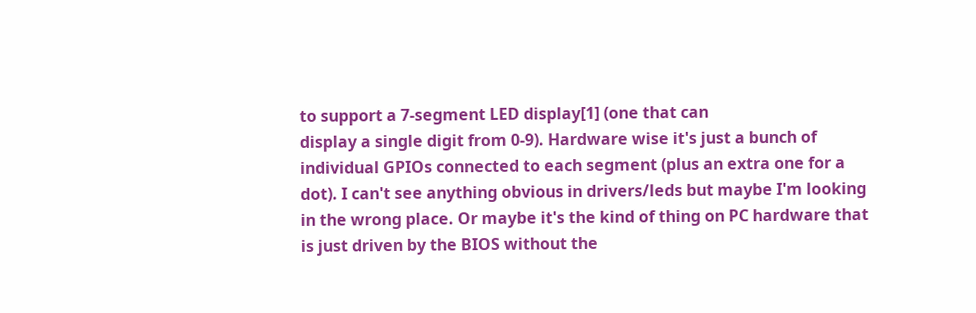to support a 7-segment LED display[1] (one that can
display a single digit from 0-9). Hardware wise it's just a bunch of
individual GPIOs connected to each segment (plus an extra one for a
dot). I can't see anything obvious in drivers/leds but maybe I'm looking
in the wrong place. Or maybe it's the kind of thing on PC hardware that
is just driven by the BIOS without the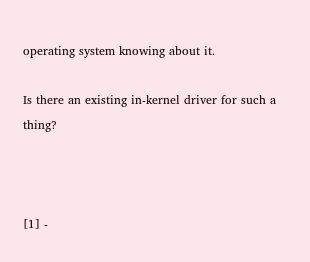operating system knowing about it.

Is there an existing in-kernel driver for such a thing?



[1] -